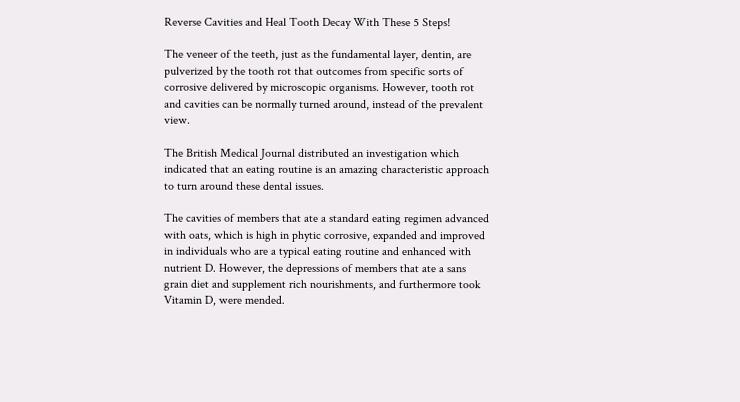Reverse Cavities and Heal Tooth Decay With These 5 Steps!

The veneer of the teeth, just as the fundamental layer, dentin, are pulverized by the tooth rot that outcomes from specific sorts of corrosive delivered by microscopic organisms. However, tooth rot and cavities can be normally turned around, instead of the prevalent view.

The British Medical Journal distributed an investigation which indicated that an eating routine is an amazing characteristic approach to turn around these dental issues.

The cavities of members that ate a standard eating regimen advanced with oats, which is high in phytic corrosive, expanded and improved in individuals who are a typical eating routine and enhanced with nutrient D. However, the depressions of members that ate a sans grain diet and supplement rich nourishments, and furthermore took Vitamin D, were mended.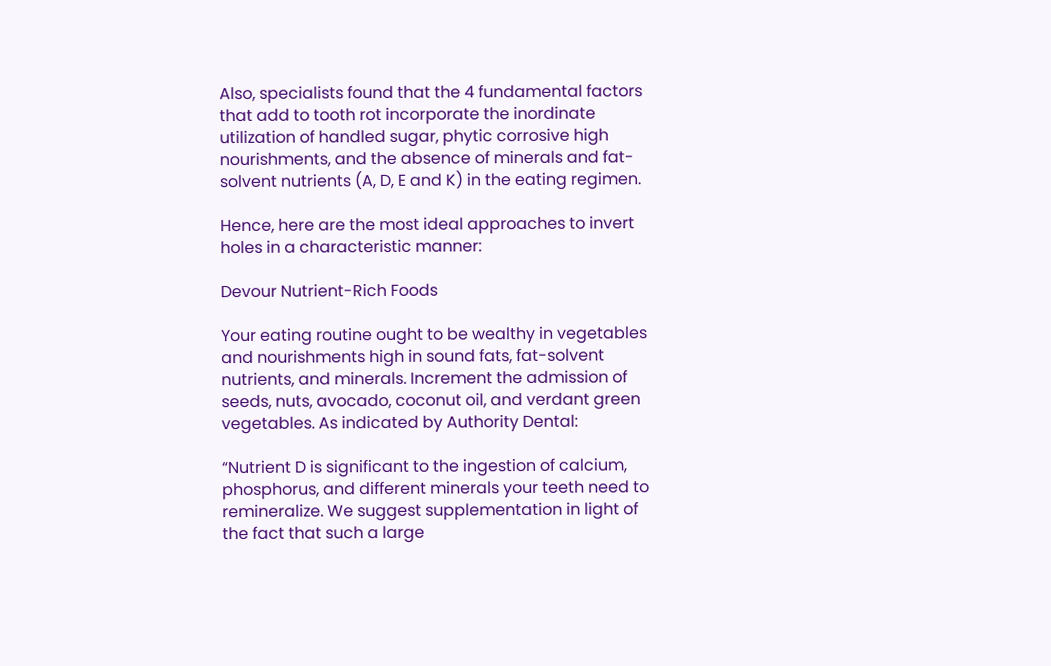Also, specialists found that the 4 fundamental factors that add to tooth rot incorporate the inordinate utilization of handled sugar, phytic corrosive high nourishments, and the absence of minerals and fat-solvent nutrients (A, D, E and K) in the eating regimen.

Hence, here are the most ideal approaches to invert holes in a characteristic manner:

Devour Nutrient-Rich Foods

Your eating routine ought to be wealthy in vegetables and nourishments high in sound fats, fat-solvent nutrients, and minerals. Increment the admission of seeds, nuts, avocado, coconut oil, and verdant green vegetables. As indicated by Authority Dental:

“Nutrient D is significant to the ingestion of calcium, phosphorus, and different minerals your teeth need to remineralize. We suggest supplementation in light of the fact that such a large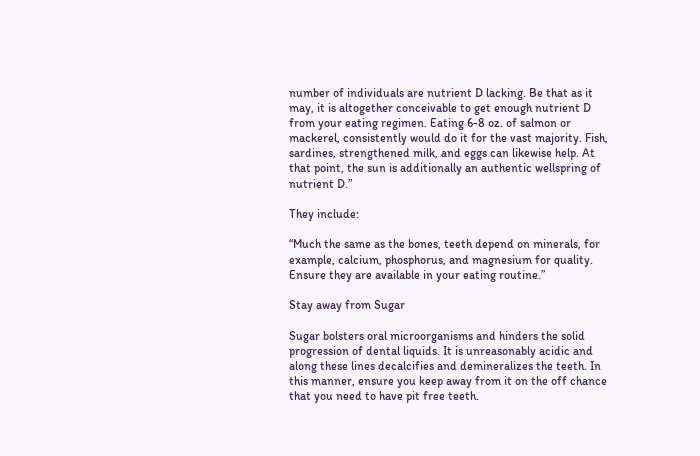number of individuals are nutrient D lacking. Be that as it may, it is altogether conceivable to get enough nutrient D from your eating regimen. Eating 6-8 oz. of salmon or mackerel, consistently would do it for the vast majority. Fish, sardines, strengthened milk, and eggs can likewise help. At that point, the sun is additionally an authentic wellspring of nutrient D.”

They include:

“Much the same as the bones, teeth depend on minerals, for example, calcium, phosphorus, and magnesium for quality. Ensure they are available in your eating routine.”

Stay away from Sugar

Sugar bolsters oral microorganisms and hinders the solid progression of dental liquids. It is unreasonably acidic and along these lines decalcifies and demineralizes the teeth. In this manner, ensure you keep away from it on the off chance that you need to have pit free teeth.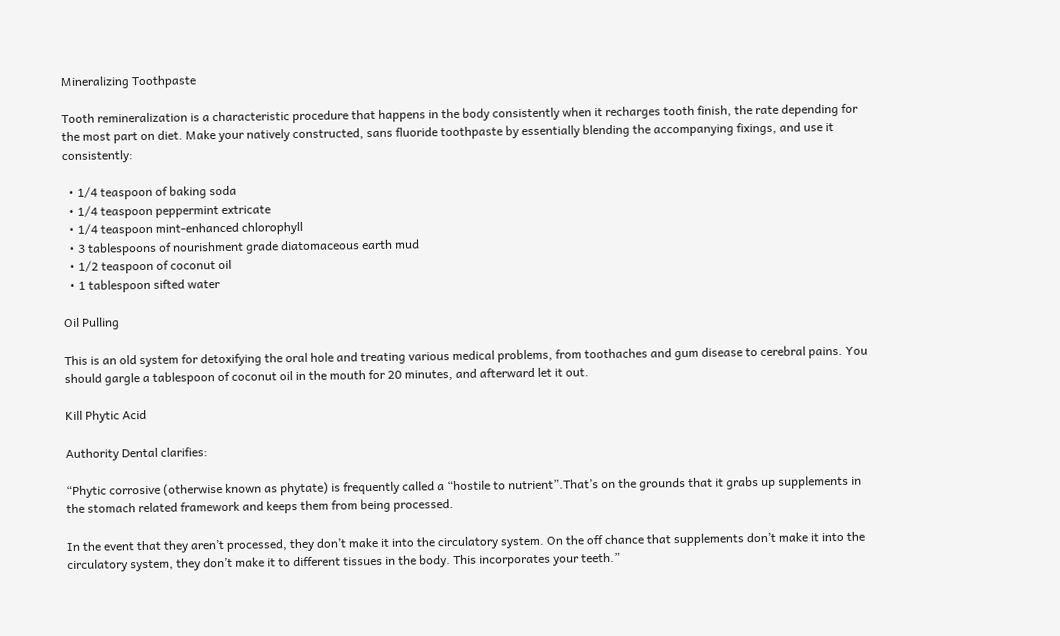Mineralizing Toothpaste

Tooth remineralization is a characteristic procedure that happens in the body consistently when it recharges tooth finish, the rate depending for the most part on diet. Make your natively constructed, sans fluoride toothpaste by essentially blending the accompanying fixings, and use it consistently:

  • 1/4 teaspoon of baking soda
  • 1/4 teaspoon peppermint extricate
  • 1/4 teaspoon mint-enhanced chlorophyll
  • 3 tablespoons of nourishment grade diatomaceous earth mud
  • 1/2 teaspoon of coconut oil
  • 1 tablespoon sifted water

Oil Pulling

This is an old system for detoxifying the oral hole and treating various medical problems, from toothaches and gum disease to cerebral pains. You should gargle a tablespoon of coconut oil in the mouth for 20 minutes, and afterward let it out.

Kill Phytic Acid

Authority Dental clarifies:

“Phytic corrosive (otherwise known as phytate) is frequently called a “hostile to nutrient”.That’s on the grounds that it grabs up supplements in the stomach related framework and keeps them from being processed.

In the event that they aren’t processed, they don’t make it into the circulatory system. On the off chance that supplements don’t make it into the circulatory system, they don’t make it to different tissues in the body. This incorporates your teeth.”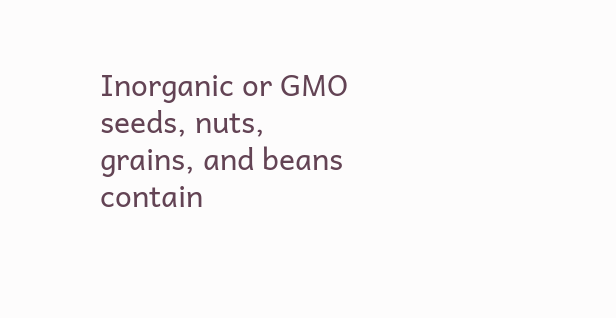Inorganic or GMO seeds, nuts, grains, and beans contain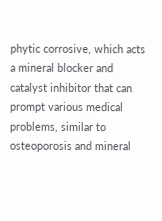phytic corrosive, which acts a mineral blocker and catalyst inhibitor that can prompt various medical problems, similar to osteoporosis and mineral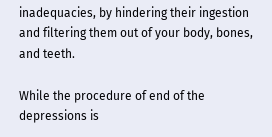inadequacies, by hindering their ingestion and filtering them out of your body, bones, and teeth.

While the procedure of end of the depressions is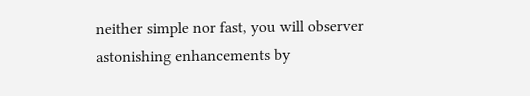neither simple nor fast, you will observer astonishing enhancements by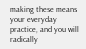making these means your everyday practice, and you will radically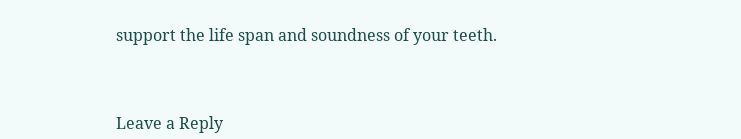support the life span and soundness of your teeth.



Leave a Reply